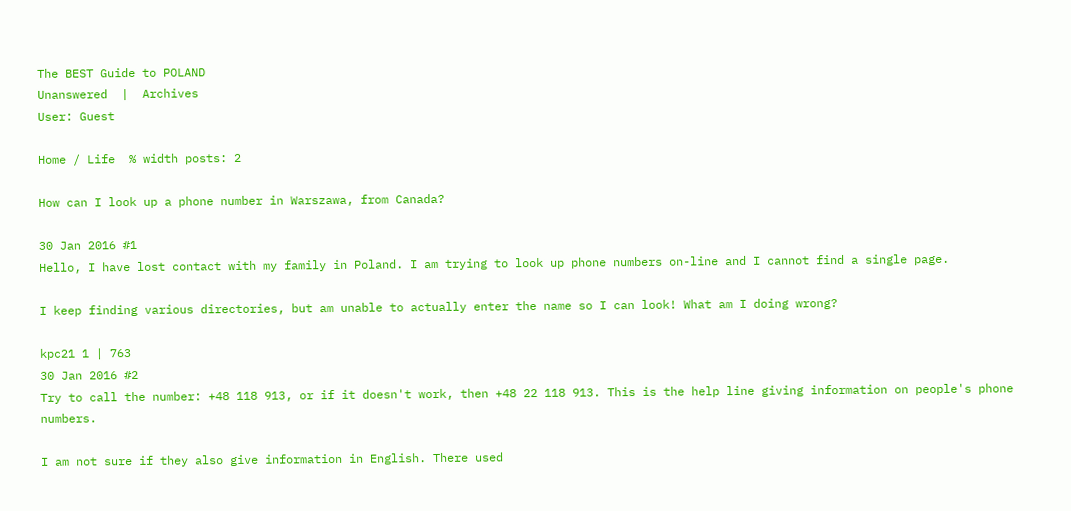The BEST Guide to POLAND
Unanswered  |  Archives
User: Guest

Home / Life  % width posts: 2

How can I look up a phone number in Warszawa, from Canada?

30 Jan 2016 #1
Hello, I have lost contact with my family in Poland. I am trying to look up phone numbers on-line and I cannot find a single page.

I keep finding various directories, but am unable to actually enter the name so I can look! What am I doing wrong?

kpc21 1 | 763
30 Jan 2016 #2
Try to call the number: +48 118 913, or if it doesn't work, then +48 22 118 913. This is the help line giving information on people's phone numbers.

I am not sure if they also give information in English. There used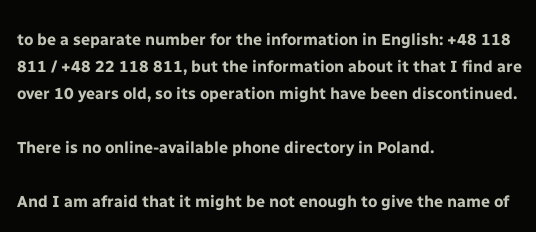to be a separate number for the information in English: +48 118 811 / +48 22 118 811, but the information about it that I find are over 10 years old, so its operation might have been discontinued.

There is no online-available phone directory in Poland.

And I am afraid that it might be not enough to give the name of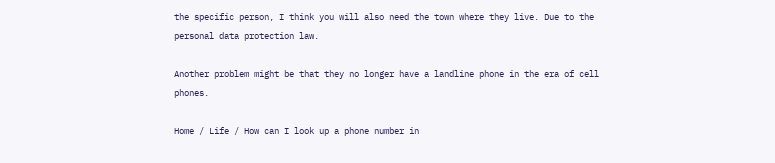the specific person, I think you will also need the town where they live. Due to the personal data protection law.

Another problem might be that they no longer have a landline phone in the era of cell phones.

Home / Life / How can I look up a phone number in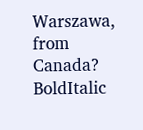Warszawa, from Canada?
BoldItalic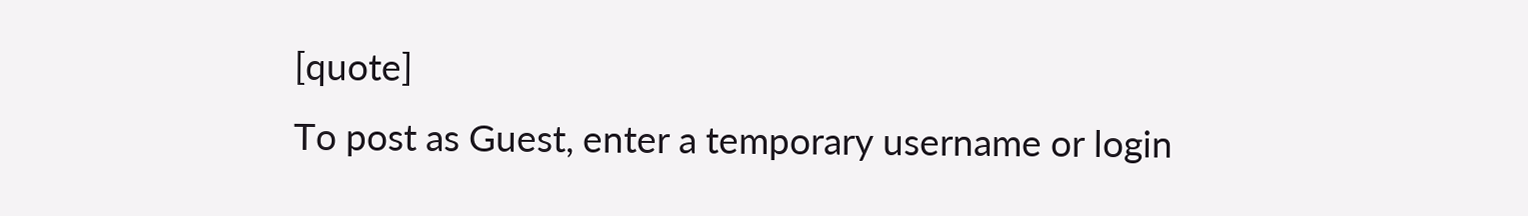[quote]
To post as Guest, enter a temporary username or login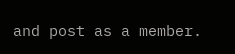and post as a member.